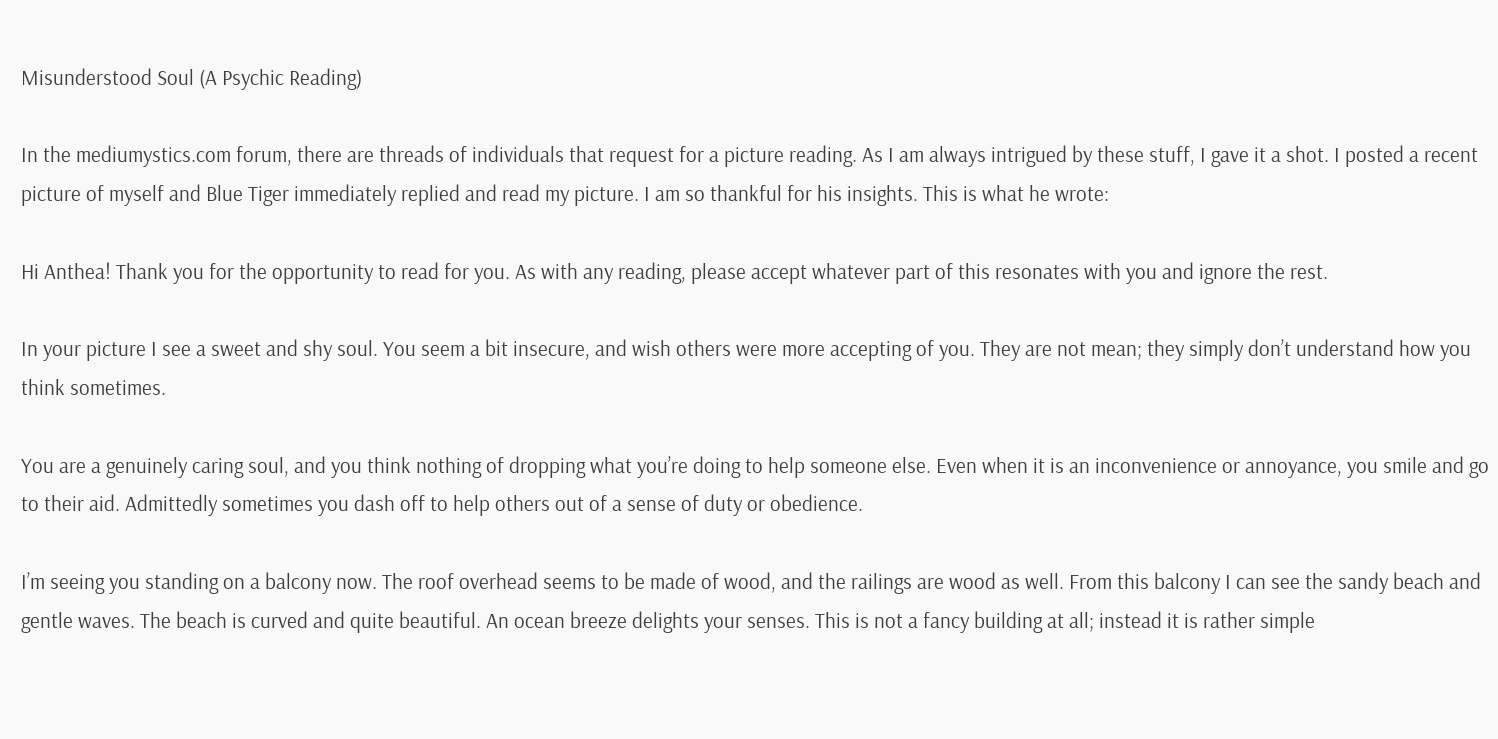Misunderstood Soul (A Psychic Reading)

In the mediumystics.com forum, there are threads of individuals that request for a picture reading. As I am always intrigued by these stuff, I gave it a shot. I posted a recent picture of myself and Blue Tiger immediately replied and read my picture. I am so thankful for his insights. This is what he wrote:

Hi Anthea! Thank you for the opportunity to read for you. As with any reading, please accept whatever part of this resonates with you and ignore the rest.

In your picture I see a sweet and shy soul. You seem a bit insecure, and wish others were more accepting of you. They are not mean; they simply don’t understand how you think sometimes.

You are a genuinely caring soul, and you think nothing of dropping what you’re doing to help someone else. Even when it is an inconvenience or annoyance, you smile and go to their aid. Admittedly sometimes you dash off to help others out of a sense of duty or obedience.

I’m seeing you standing on a balcony now. The roof overhead seems to be made of wood, and the railings are wood as well. From this balcony I can see the sandy beach and gentle waves. The beach is curved and quite beautiful. An ocean breeze delights your senses. This is not a fancy building at all; instead it is rather simple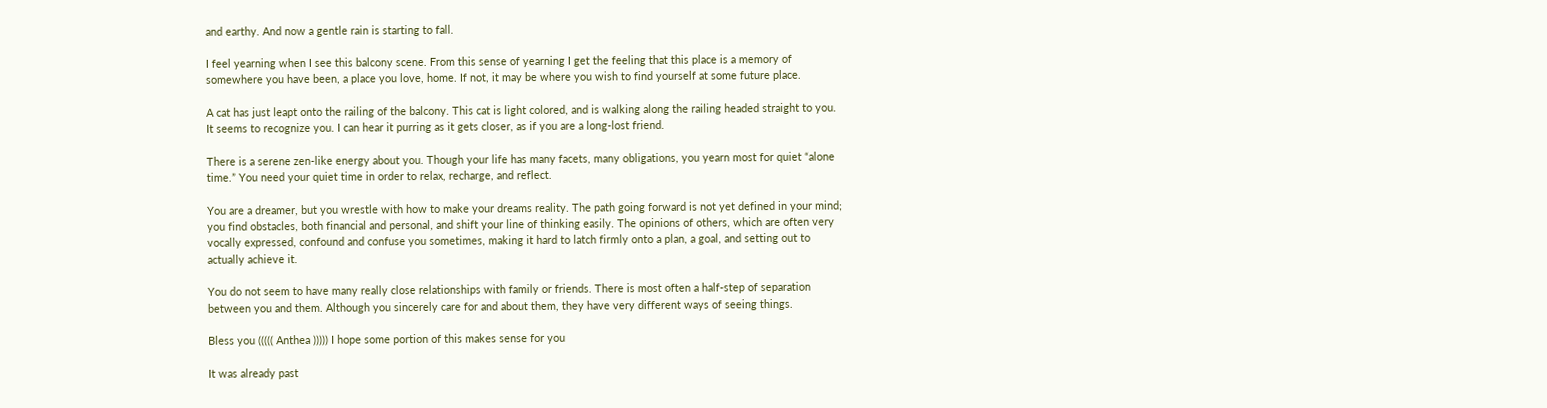and earthy. And now a gentle rain is starting to fall.

I feel yearning when I see this balcony scene. From this sense of yearning I get the feeling that this place is a memory of somewhere you have been, a place you love, home. If not, it may be where you wish to find yourself at some future place.

A cat has just leapt onto the railing of the balcony. This cat is light colored, and is walking along the railing headed straight to you. It seems to recognize you. I can hear it purring as it gets closer, as if you are a long-lost friend.

There is a serene zen-like energy about you. Though your life has many facets, many obligations, you yearn most for quiet “alone time.” You need your quiet time in order to relax, recharge, and reflect.

You are a dreamer, but you wrestle with how to make your dreams reality. The path going forward is not yet defined in your mind; you find obstacles, both financial and personal, and shift your line of thinking easily. The opinions of others, which are often very vocally expressed, confound and confuse you sometimes, making it hard to latch firmly onto a plan, a goal, and setting out to actually achieve it.

You do not seem to have many really close relationships with family or friends. There is most often a half-step of separation between you and them. Although you sincerely care for and about them, they have very different ways of seeing things.

Bless you ((((( Anthea ))))) I hope some portion of this makes sense for you

It was already past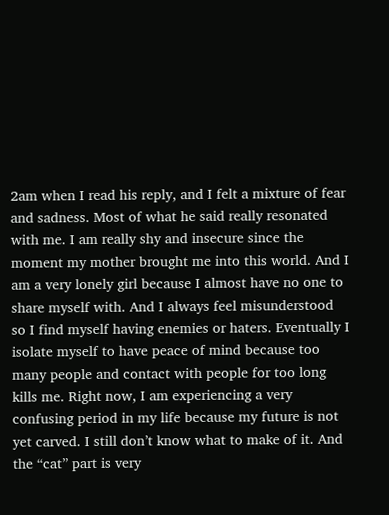2am when I read his reply, and I felt a mixture of fear and sadness. Most of what he said really resonated with me. I am really shy and insecure since the moment my mother brought me into this world. And I am a very lonely girl because I almost have no one to share myself with. And I always feel misunderstood so I find myself having enemies or haters. Eventually I isolate myself to have peace of mind because too many people and contact with people for too long kills me. Right now, I am experiencing a very confusing period in my life because my future is not yet carved. I still don’t know what to make of it. And the “cat” part is very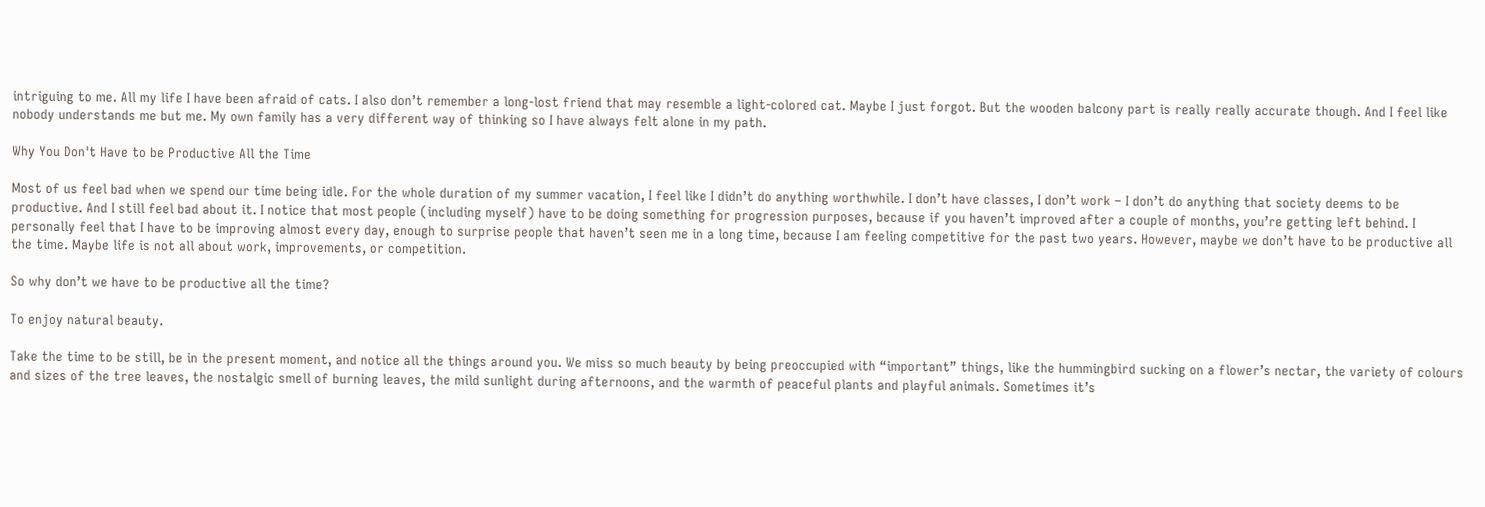intriguing to me. All my life I have been afraid of cats. I also don’t remember a long-lost friend that may resemble a light-colored cat. Maybe I just forgot. But the wooden balcony part is really really accurate though. And I feel like nobody understands me but me. My own family has a very different way of thinking so I have always felt alone in my path.

Why You Don't Have to be Productive All the Time

Most of us feel bad when we spend our time being idle. For the whole duration of my summer vacation, I feel like I didn’t do anything worthwhile. I don’t have classes, I don’t work – I don’t do anything that society deems to be productive. And I still feel bad about it. I notice that most people (including myself) have to be doing something for progression purposes, because if you haven’t improved after a couple of months, you’re getting left behind. I personally feel that I have to be improving almost every day, enough to surprise people that haven’t seen me in a long time, because I am feeling competitive for the past two years. However, maybe we don’t have to be productive all the time. Maybe life is not all about work, improvements, or competition.

So why don’t we have to be productive all the time?

To enjoy natural beauty.

Take the time to be still, be in the present moment, and notice all the things around you. We miss so much beauty by being preoccupied with “important” things, like the hummingbird sucking on a flower’s nectar, the variety of colours and sizes of the tree leaves, the nostalgic smell of burning leaves, the mild sunlight during afternoons, and the warmth of peaceful plants and playful animals. Sometimes it’s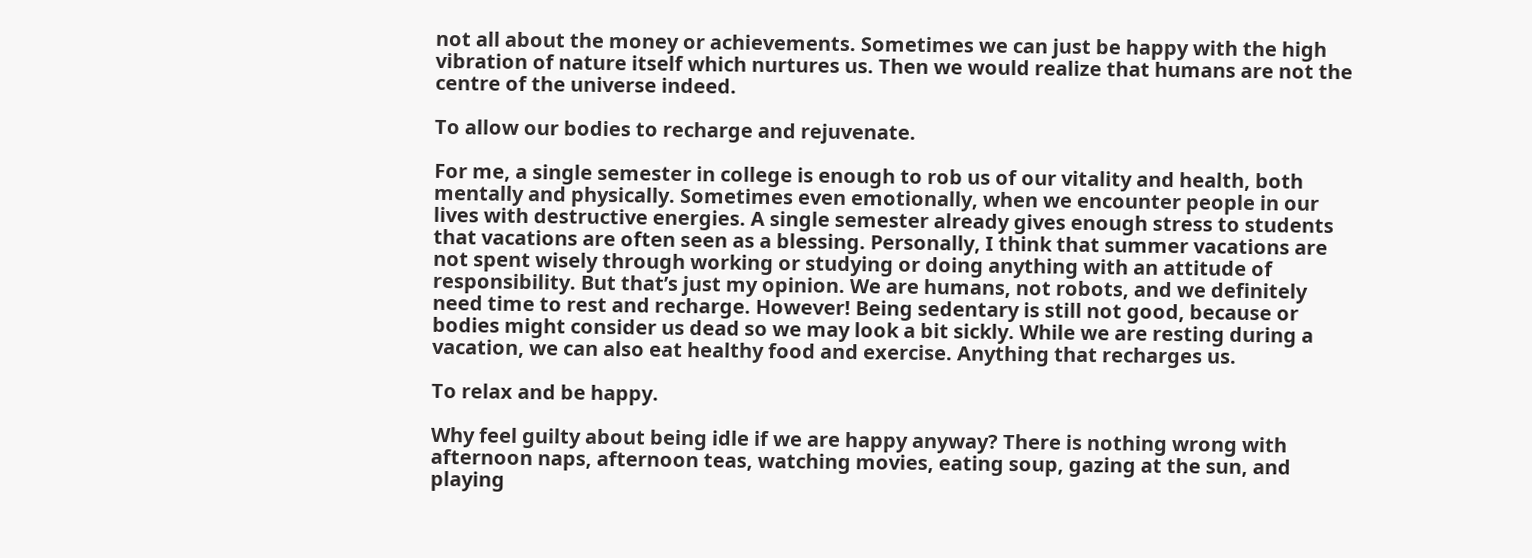not all about the money or achievements. Sometimes we can just be happy with the high vibration of nature itself which nurtures us. Then we would realize that humans are not the centre of the universe indeed.

To allow our bodies to recharge and rejuvenate.

For me, a single semester in college is enough to rob us of our vitality and health, both mentally and physically. Sometimes even emotionally, when we encounter people in our lives with destructive energies. A single semester already gives enough stress to students that vacations are often seen as a blessing. Personally, I think that summer vacations are not spent wisely through working or studying or doing anything with an attitude of responsibility. But that’s just my opinion. We are humans, not robots, and we definitely need time to rest and recharge. However! Being sedentary is still not good, because or bodies might consider us dead so we may look a bit sickly. While we are resting during a vacation, we can also eat healthy food and exercise. Anything that recharges us.

To relax and be happy.

Why feel guilty about being idle if we are happy anyway? There is nothing wrong with afternoon naps, afternoon teas, watching movies, eating soup, gazing at the sun, and playing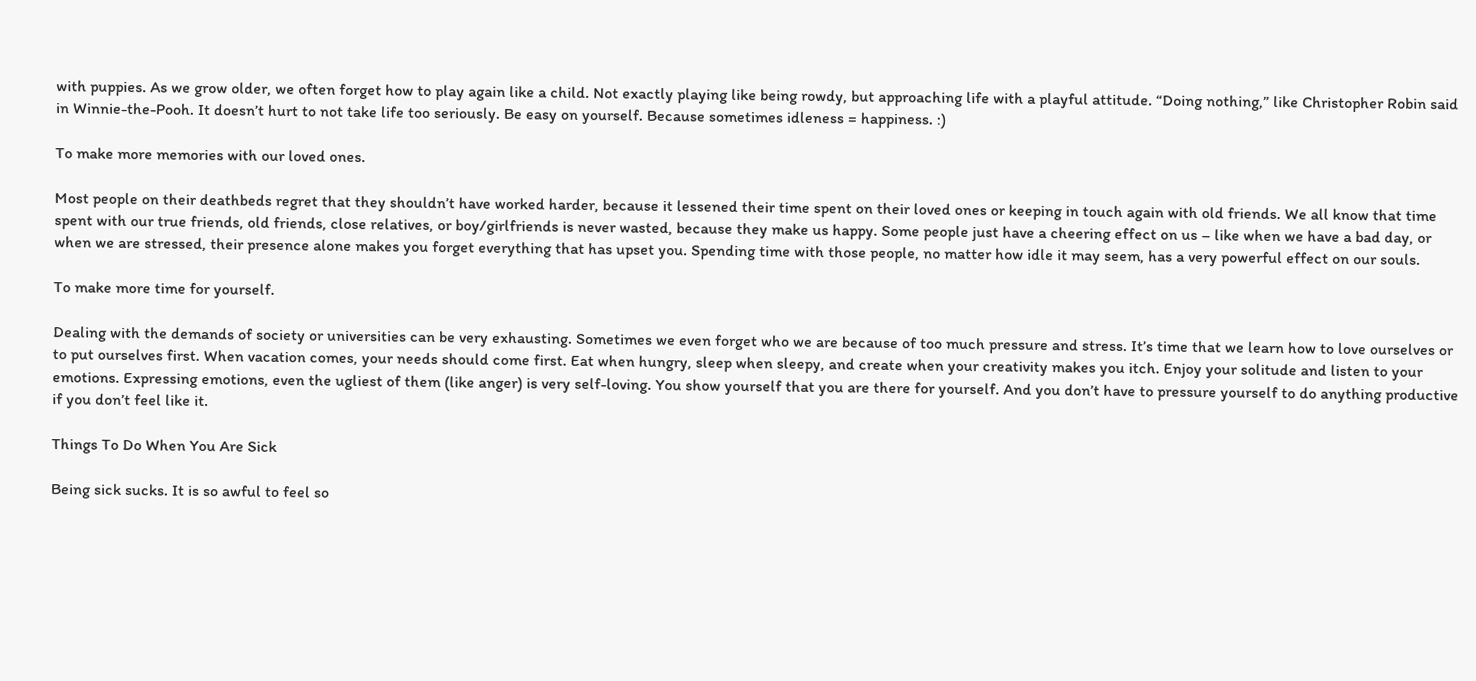with puppies. As we grow older, we often forget how to play again like a child. Not exactly playing like being rowdy, but approaching life with a playful attitude. “Doing nothing,” like Christopher Robin said in Winnie-the-Pooh. It doesn’t hurt to not take life too seriously. Be easy on yourself. Because sometimes idleness = happiness. :)

To make more memories with our loved ones.

Most people on their deathbeds regret that they shouldn’t have worked harder, because it lessened their time spent on their loved ones or keeping in touch again with old friends. We all know that time spent with our true friends, old friends, close relatives, or boy/girlfriends is never wasted, because they make us happy. Some people just have a cheering effect on us – like when we have a bad day, or when we are stressed, their presence alone makes you forget everything that has upset you. Spending time with those people, no matter how idle it may seem, has a very powerful effect on our souls.

To make more time for yourself.

Dealing with the demands of society or universities can be very exhausting. Sometimes we even forget who we are because of too much pressure and stress. It’s time that we learn how to love ourselves or to put ourselves first. When vacation comes, your needs should come first. Eat when hungry, sleep when sleepy, and create when your creativity makes you itch. Enjoy your solitude and listen to your emotions. Expressing emotions, even the ugliest of them (like anger) is very self-loving. You show yourself that you are there for yourself. And you don’t have to pressure yourself to do anything productive if you don’t feel like it.

Things To Do When You Are Sick

Being sick sucks. It is so awful to feel so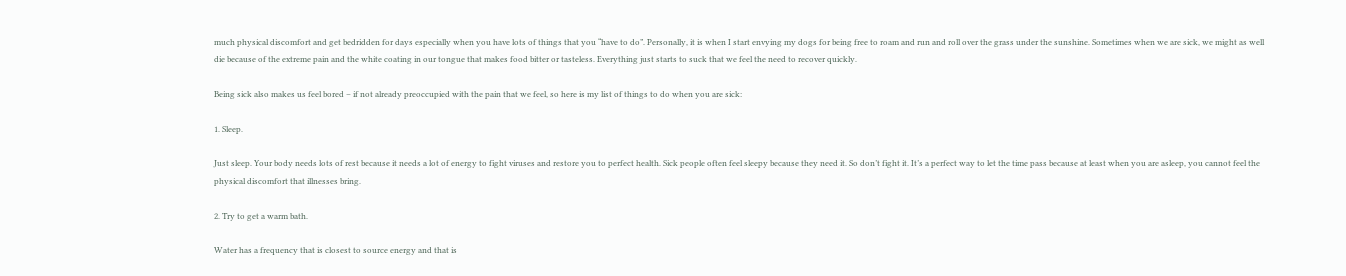much physical discomfort and get bedridden for days especially when you have lots of things that you “have to do”. Personally, it is when I start envying my dogs for being free to roam and run and roll over the grass under the sunshine. Sometimes when we are sick, we might as well die because of the extreme pain and the white coating in our tongue that makes food bitter or tasteless. Everything just starts to suck that we feel the need to recover quickly.

Being sick also makes us feel bored – if not already preoccupied with the pain that we feel, so here is my list of things to do when you are sick:

1. Sleep.

Just sleep. Your body needs lots of rest because it needs a lot of energy to fight viruses and restore you to perfect health. Sick people often feel sleepy because they need it. So don’t fight it. It’s a perfect way to let the time pass because at least when you are asleep, you cannot feel the physical discomfort that illnesses bring.

2. Try to get a warm bath.

Water has a frequency that is closest to source energy and that is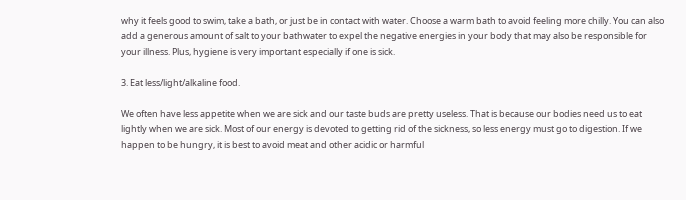why it feels good to swim, take a bath, or just be in contact with water. Choose a warm bath to avoid feeling more chilly. You can also add a generous amount of salt to your bathwater to expel the negative energies in your body that may also be responsible for your illness. Plus, hygiene is very important especially if one is sick.

3. Eat less/light/alkaline food.

We often have less appetite when we are sick and our taste buds are pretty useless. That is because our bodies need us to eat lightly when we are sick. Most of our energy is devoted to getting rid of the sickness, so less energy must go to digestion. If we happen to be hungry, it is best to avoid meat and other acidic or harmful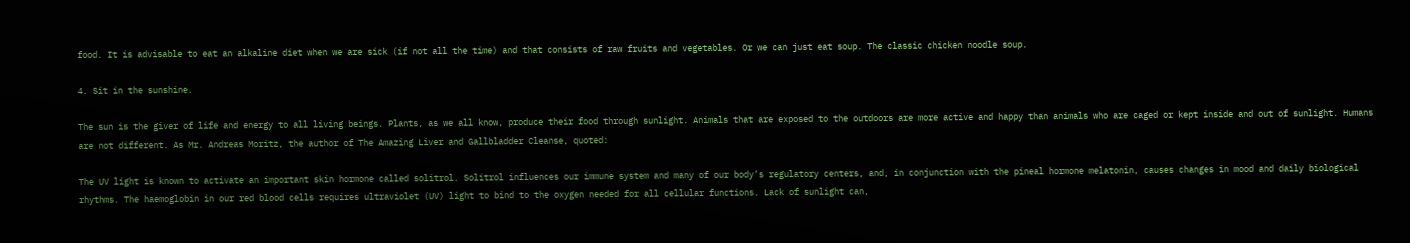food. It is advisable to eat an alkaline diet when we are sick (if not all the time) and that consists of raw fruits and vegetables. Or we can just eat soup. The classic chicken noodle soup.

4. Sit in the sunshine.

The sun is the giver of life and energy to all living beings. Plants, as we all know, produce their food through sunlight. Animals that are exposed to the outdoors are more active and happy than animals who are caged or kept inside and out of sunlight. Humans are not different. As Mr. Andreas Moritz, the author of The Amazing Liver and Gallbladder Cleanse, quoted:

The UV light is known to activate an important skin hormone called solitrol. Solitrol influences our immune system and many of our body’s regulatory centers, and, in conjunction with the pineal hormone melatonin, causes changes in mood and daily biological rhythms. The haemoglobin in our red blood cells requires ultraviolet (UV) light to bind to the oxygen needed for all cellular functions. Lack of sunlight can,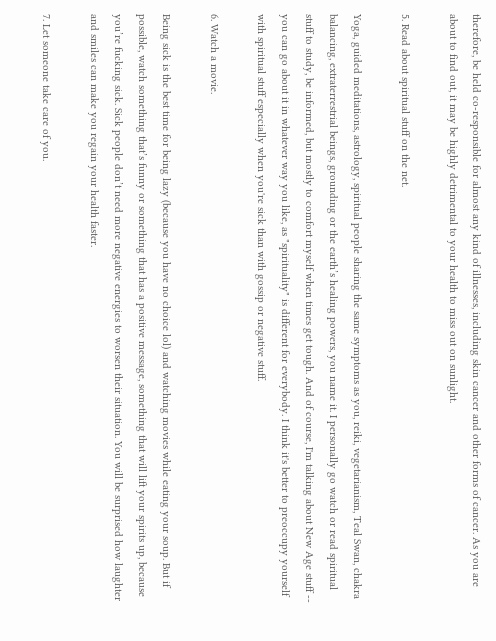therefore, be held co-responsible for almost any kind of illnesses, including skin cancer and other forms of cancer. As you are about to find out, it may be highly detrimental to your health to miss out on sunlight.

5. Read about spiritual stuff on the net.

Yoga, guided meditations, astrology, spiritual people sharing the same symptoms as you, reiki, vegetarianism, Teal Swan, chakra balancing, extraterrestrial beings, grounding or the earth’s healing powers, you name it. I personally go watch or read spiritual stuff to study, be informed, but mostly to comfort myself when times get tough. And of course, I'm talking about New Age stuff -- you can go about it in whatever way you like, as "spirituality" is different for everybody. I think it's better to preoccupy yourself with spiritual stuff especially when you're sick than with gossip or negative stuff.

6. Watch a movie.

Being sick is the best time for being lazy (because you have no choice lol) and watching movies while eating your soup. But if possible, watch something that’s funny or something that has a positive message, something that will lift your spirits up, because you’re fucking sick. Sick people don’t need more negative energies to worsen their situation. You will be surprised how laughter and smiles can make you regain your health faster.

7. Let someone take care of you.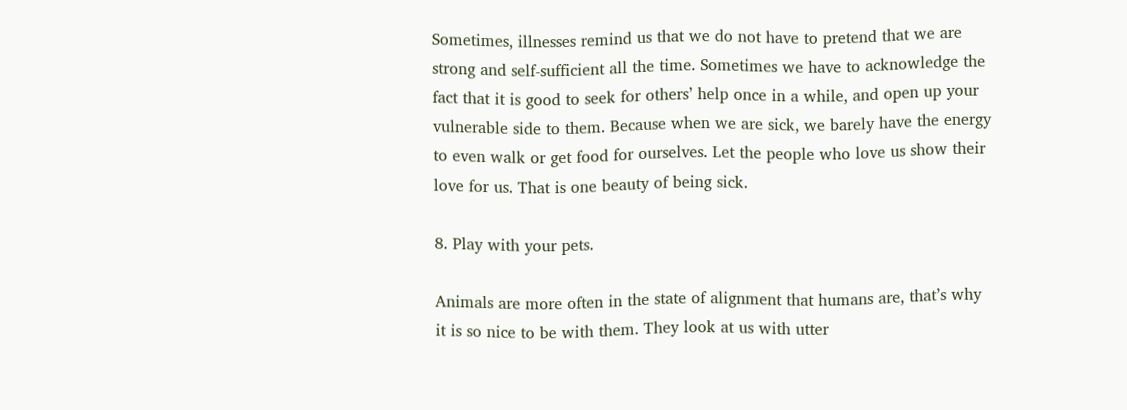Sometimes, illnesses remind us that we do not have to pretend that we are strong and self-sufficient all the time. Sometimes we have to acknowledge the fact that it is good to seek for others’ help once in a while, and open up your vulnerable side to them. Because when we are sick, we barely have the energy to even walk or get food for ourselves. Let the people who love us show their love for us. That is one beauty of being sick.

8. Play with your pets.

Animals are more often in the state of alignment that humans are, that’s why it is so nice to be with them. They look at us with utter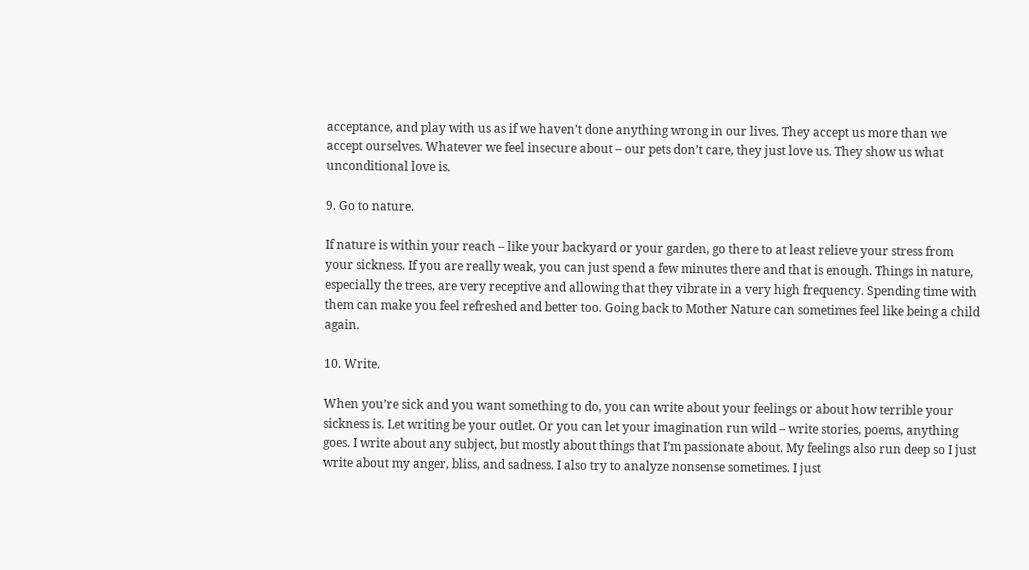acceptance, and play with us as if we haven’t done anything wrong in our lives. They accept us more than we accept ourselves. Whatever we feel insecure about – our pets don’t care, they just love us. They show us what unconditional love is.

9. Go to nature.

If nature is within your reach – like your backyard or your garden, go there to at least relieve your stress from your sickness. If you are really weak, you can just spend a few minutes there and that is enough. Things in nature, especially the trees, are very receptive and allowing that they vibrate in a very high frequency. Spending time with them can make you feel refreshed and better too. Going back to Mother Nature can sometimes feel like being a child again.

10. Write.

When you’re sick and you want something to do, you can write about your feelings or about how terrible your sickness is. Let writing be your outlet. Or you can let your imagination run wild – write stories, poems, anything goes. I write about any subject, but mostly about things that I’m passionate about. My feelings also run deep so I just write about my anger, bliss, and sadness. I also try to analyze nonsense sometimes. I just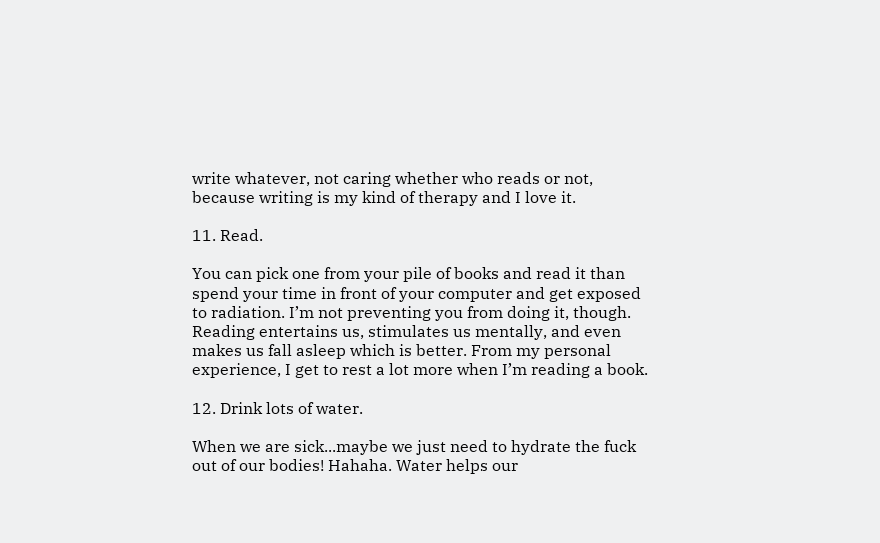write whatever, not caring whether who reads or not, because writing is my kind of therapy and I love it.

11. Read.

You can pick one from your pile of books and read it than spend your time in front of your computer and get exposed to radiation. I’m not preventing you from doing it, though. Reading entertains us, stimulates us mentally, and even makes us fall asleep which is better. From my personal experience, I get to rest a lot more when I’m reading a book.

12. Drink lots of water.

When we are sick...maybe we just need to hydrate the fuck out of our bodies! Hahaha. Water helps our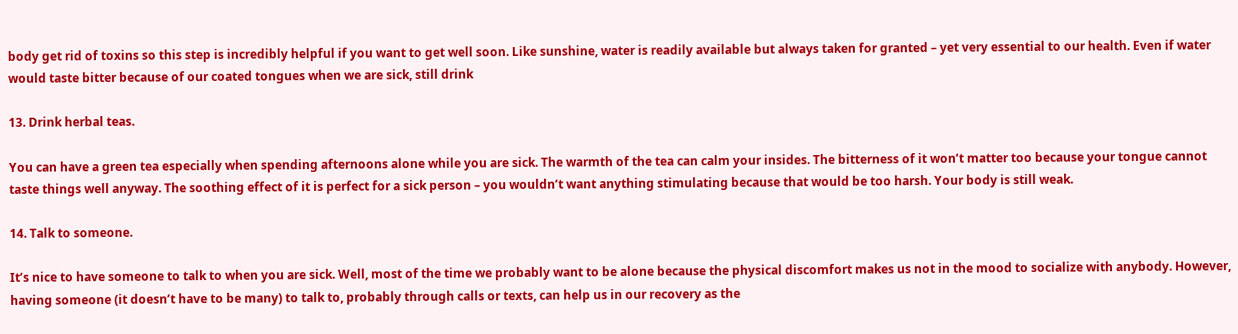body get rid of toxins so this step is incredibly helpful if you want to get well soon. Like sunshine, water is readily available but always taken for granted – yet very essential to our health. Even if water would taste bitter because of our coated tongues when we are sick, still drink

13. Drink herbal teas.

You can have a green tea especially when spending afternoons alone while you are sick. The warmth of the tea can calm your insides. The bitterness of it won’t matter too because your tongue cannot taste things well anyway. The soothing effect of it is perfect for a sick person – you wouldn’t want anything stimulating because that would be too harsh. Your body is still weak.

14. Talk to someone.

It’s nice to have someone to talk to when you are sick. Well, most of the time we probably want to be alone because the physical discomfort makes us not in the mood to socialize with anybody. However, having someone (it doesn’t have to be many) to talk to, probably through calls or texts, can help us in our recovery as the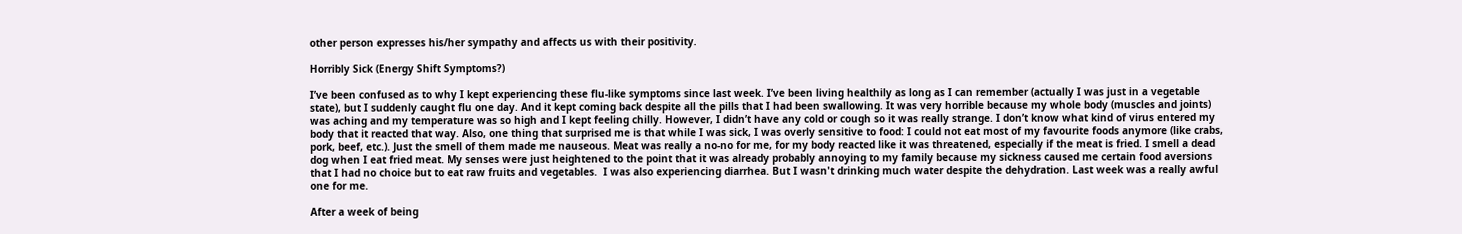other person expresses his/her sympathy and affects us with their positivity.

Horribly Sick (Energy Shift Symptoms?)

I’ve been confused as to why I kept experiencing these flu-like symptoms since last week. I’ve been living healthily as long as I can remember (actually I was just in a vegetable state), but I suddenly caught flu one day. And it kept coming back despite all the pills that I had been swallowing. It was very horrible because my whole body (muscles and joints) was aching and my temperature was so high and I kept feeling chilly. However, I didn’t have any cold or cough so it was really strange. I don’t know what kind of virus entered my body that it reacted that way. Also, one thing that surprised me is that while I was sick, I was overly sensitive to food: I could not eat most of my favourite foods anymore (like crabs, pork, beef, etc.). Just the smell of them made me nauseous. Meat was really a no-no for me, for my body reacted like it was threatened, especially if the meat is fried. I smell a dead dog when I eat fried meat. My senses were just heightened to the point that it was already probably annoying to my family because my sickness caused me certain food aversions that I had no choice but to eat raw fruits and vegetables.  I was also experiencing diarrhea. But I wasn't drinking much water despite the dehydration. Last week was a really awful one for me.

After a week of being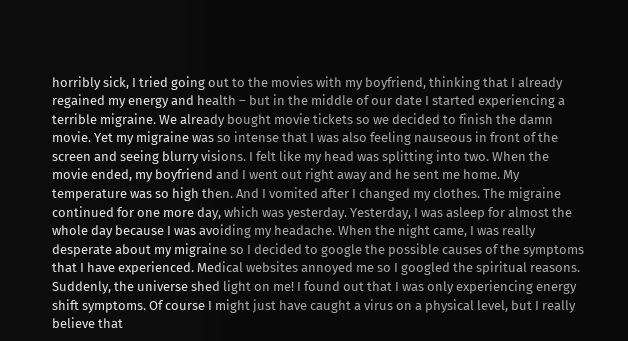horribly sick, I tried going out to the movies with my boyfriend, thinking that I already regained my energy and health – but in the middle of our date I started experiencing a terrible migraine. We already bought movie tickets so we decided to finish the damn movie. Yet my migraine was so intense that I was also feeling nauseous in front of the screen and seeing blurry visions. I felt like my head was splitting into two. When the movie ended, my boyfriend and I went out right away and he sent me home. My temperature was so high then. And I vomited after I changed my clothes. The migraine continued for one more day, which was yesterday. Yesterday, I was asleep for almost the whole day because I was avoiding my headache. When the night came, I was really desperate about my migraine so I decided to google the possible causes of the symptoms that I have experienced. Medical websites annoyed me so I googled the spiritual reasons. Suddenly, the universe shed light on me! I found out that I was only experiencing energy shift symptoms. Of course I might just have caught a virus on a physical level, but I really believe that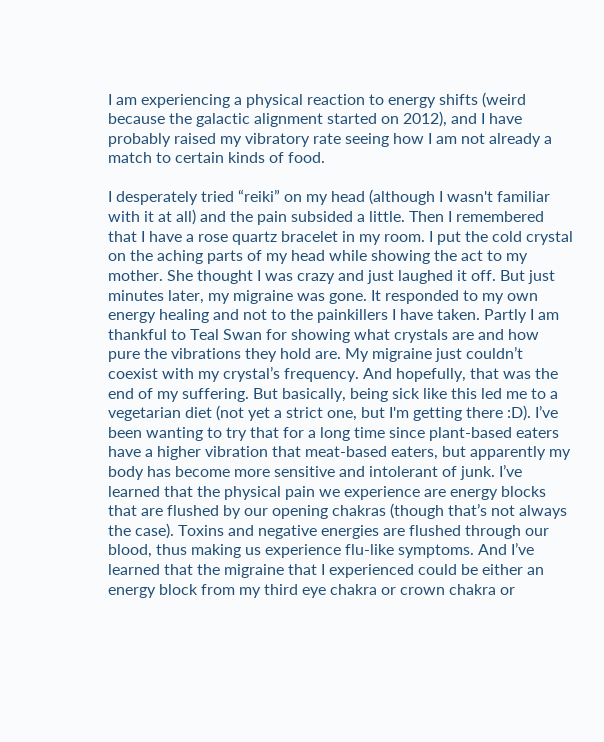I am experiencing a physical reaction to energy shifts (weird because the galactic alignment started on 2012), and I have probably raised my vibratory rate seeing how I am not already a match to certain kinds of food.

I desperately tried “reiki” on my head (although I wasn't familiar with it at all) and the pain subsided a little. Then I remembered that I have a rose quartz bracelet in my room. I put the cold crystal on the aching parts of my head while showing the act to my mother. She thought I was crazy and just laughed it off. But just minutes later, my migraine was gone. It responded to my own energy healing and not to the painkillers I have taken. Partly I am thankful to Teal Swan for showing what crystals are and how pure the vibrations they hold are. My migraine just couldn’t coexist with my crystal’s frequency. And hopefully, that was the end of my suffering. But basically, being sick like this led me to a vegetarian diet (not yet a strict one, but I'm getting there :D). I’ve been wanting to try that for a long time since plant-based eaters have a higher vibration that meat-based eaters, but apparently my body has become more sensitive and intolerant of junk. I’ve learned that the physical pain we experience are energy blocks that are flushed by our opening chakras (though that’s not always the case). Toxins and negative energies are flushed through our blood, thus making us experience flu-like symptoms. And I’ve learned that the migraine that I experienced could be either an energy block from my third eye chakra or crown chakra or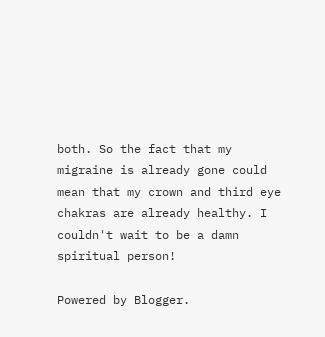both. So the fact that my migraine is already gone could mean that my crown and third eye chakras are already healthy. I couldn't wait to be a damn spiritual person!

Powered by Blogger.